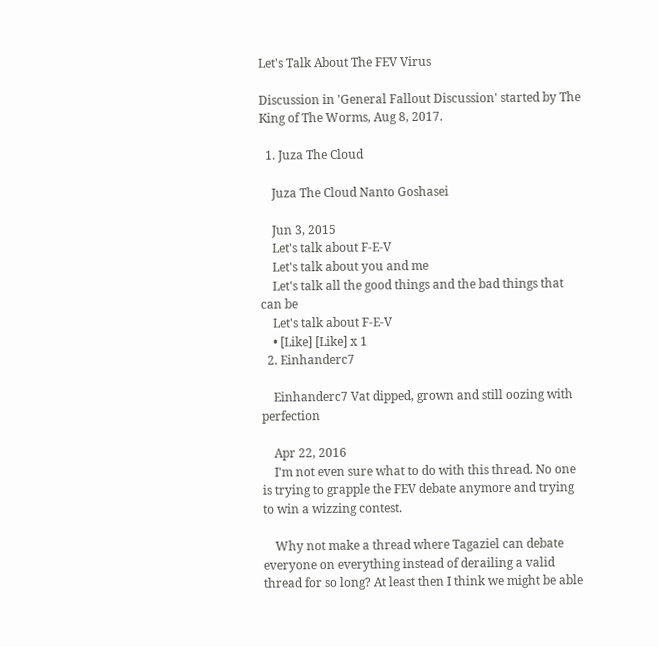Let's Talk About The FEV Virus

Discussion in 'General Fallout Discussion' started by The King of The Worms, Aug 8, 2017.

  1. Juza The Cloud

    Juza The Cloud Nanto Goshasei

    Jun 3, 2015
    Let's talk about F-E-V
    Let's talk about you and me
    Let's talk all the good things and the bad things that can be
    Let's talk about F-E-V
    • [Like] [Like] x 1
  2. Einhanderc7

    Einhanderc7 Vat dipped, grown and still oozing with perfection

    Apr 22, 2016
    I'm not even sure what to do with this thread. No one is trying to grapple the FEV debate anymore and trying to win a wizzing contest.

    Why not make a thread where Tagaziel can debate everyone on everything instead of derailing a valid thread for so long? At least then I think we might be able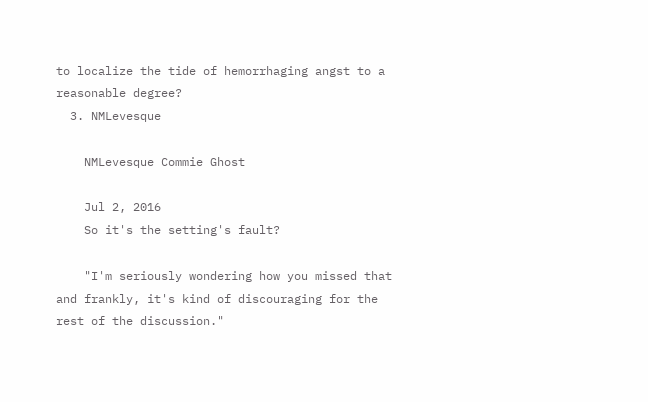to localize the tide of hemorrhaging angst to a reasonable degree?
  3. NMLevesque

    NMLevesque Commie Ghost

    Jul 2, 2016
    So it's the setting's fault?

    "I'm seriously wondering how you missed that and frankly, it's kind of discouraging for the rest of the discussion."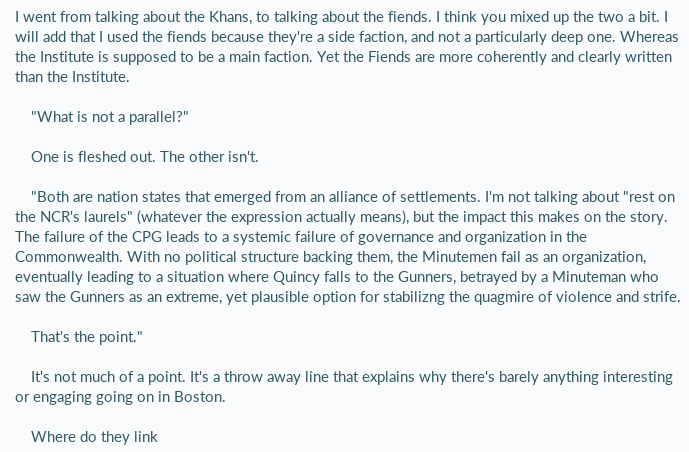I went from talking about the Khans, to talking about the fiends. I think you mixed up the two a bit. I will add that I used the fiends because they're a side faction, and not a particularly deep one. Whereas the Institute is supposed to be a main faction. Yet the Fiends are more coherently and clearly written than the Institute.

    "What is not a parallel?"

    One is fleshed out. The other isn't.

    "Both are nation states that emerged from an alliance of settlements. I'm not talking about "rest on the NCR's laurels" (whatever the expression actually means), but the impact this makes on the story. The failure of the CPG leads to a systemic failure of governance and organization in the Commonwealth. With no political structure backing them, the Minutemen fail as an organization, eventually leading to a situation where Quincy falls to the Gunners, betrayed by a Minuteman who saw the Gunners as an extreme, yet plausible option for stabilizng the quagmire of violence and strife.

    That's the point."

    It's not much of a point. It's a throw away line that explains why there's barely anything interesting or engaging going on in Boston.

    Where do they link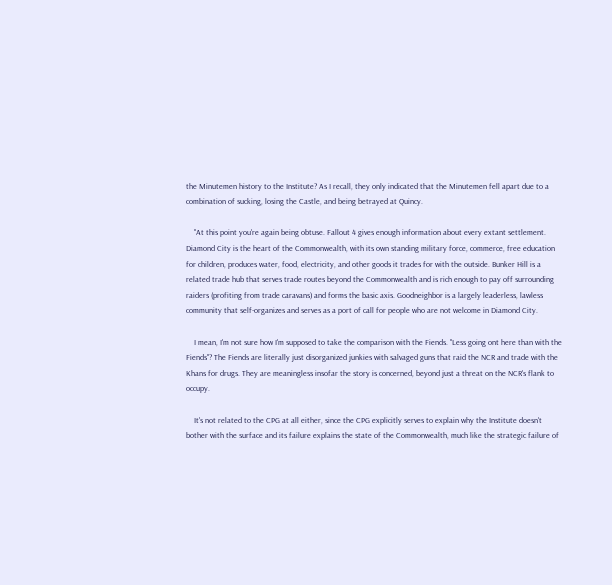the Minutemen history to the Institute? As I recall, they only indicated that the Minutemen fell apart due to a combination of sucking, losing the Castle, and being betrayed at Quincy.

    "At this point you're again being obtuse. Fallout 4 gives enough information about every extant settlement. Diamond City is the heart of the Commonwealth, with its own standing military force, commerce, free education for children, produces water, food, electricity, and other goods it trades for with the outside. Bunker Hill is a related trade hub that serves trade routes beyond the Commonwealth and is rich enough to pay off surrounding raiders (profiting from trade caravans) and forms the basic axis. Goodneighbor is a largely leaderless, lawless community that self-organizes and serves as a port of call for people who are not welcome in Diamond City.

    I mean, I'm not sure how I'm supposed to take the comparison with the Fiends. "Less going ont here than with the Fiends"? The Fiends are literally just disorganized junkies with salvaged guns that raid the NCR and trade with the Khans for drugs. They are meaningless insofar the story is concerned, beyond just a threat on the NCR's flank to occupy.

    It's not related to the CPG at all either, since the CPG explicitly serves to explain why the Institute doesn't bother with the surface and its failure explains the state of the Commonwealth, much like the strategic failure of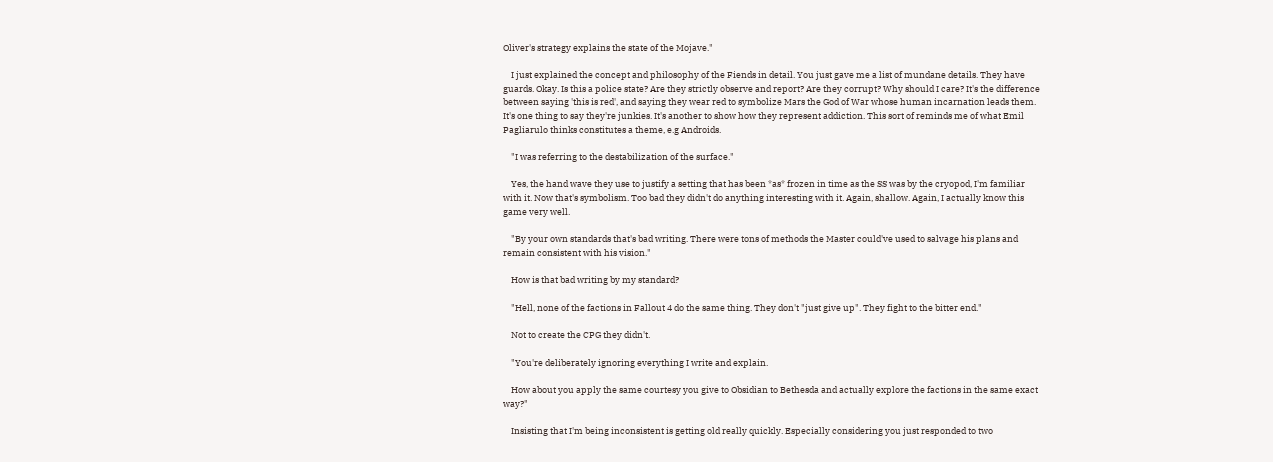Oliver's strategy explains the state of the Mojave."

    I just explained the concept and philosophy of the Fiends in detail. You just gave me a list of mundane details. They have guards. Okay. Is this a police state? Are they strictly observe and report? Are they corrupt? Why should I care? It's the difference between saying 'this is red', and saying they wear red to symbolize Mars the God of War whose human incarnation leads them. It's one thing to say they're junkies. It's another to show how they represent addiction. This sort of reminds me of what Emil Pagliarulo thinks constitutes a theme, e.g Androids.

    "I was referring to the destabilization of the surface."

    Yes, the hand wave they use to justify a setting that has been *as* frozen in time as the SS was by the cryopod, I'm familiar with it. Now that's symbolism. Too bad they didn't do anything interesting with it. Again, shallow. Again, I actually know this game very well.

    "By your own standards that's bad writing. There were tons of methods the Master could've used to salvage his plans and remain consistent with his vision."

    How is that bad writing by my standard?

    "Hell, none of the factions in Fallout 4 do the same thing. They don't "just give up". They fight to the bitter end."

    Not to create the CPG they didn't.

    "You're deliberately ignoring everything I write and explain.

    How about you apply the same courtesy you give to Obsidian to Bethesda and actually explore the factions in the same exact way?"

    Insisting that I'm being inconsistent is getting old really quickly. Especially considering you just responded to two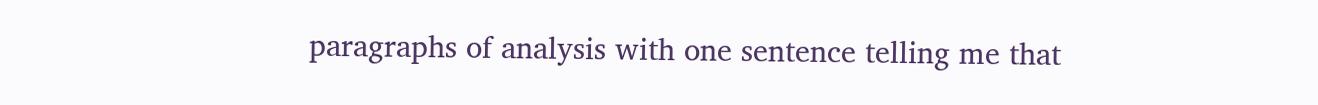paragraphs of analysis with one sentence telling me that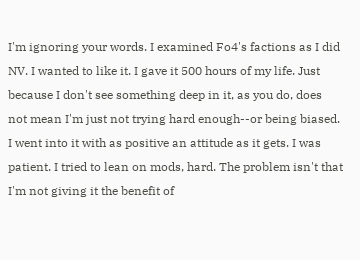I'm ignoring your words. I examined Fo4's factions as I did NV. I wanted to like it. I gave it 500 hours of my life. Just because I don't see something deep in it, as you do, does not mean I'm just not trying hard enough--or being biased. I went into it with as positive an attitude as it gets. I was patient. I tried to lean on mods, hard. The problem isn't that I'm not giving it the benefit of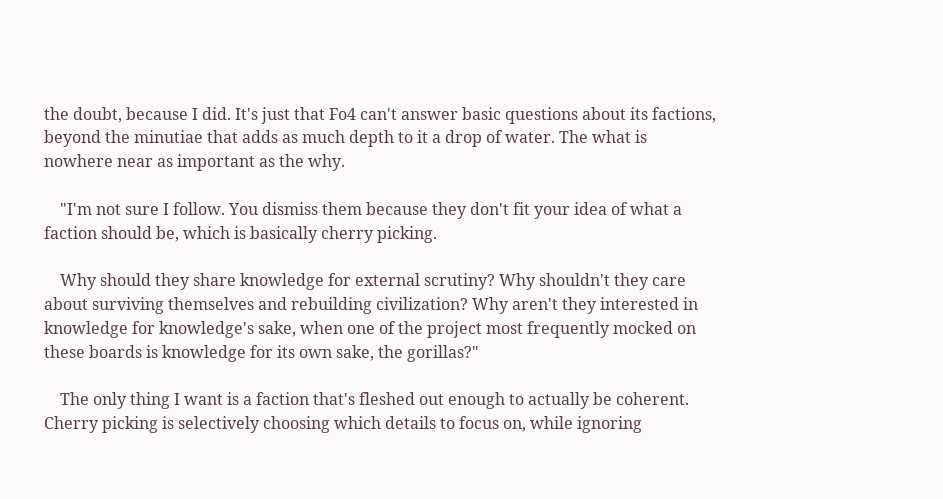the doubt, because I did. It's just that Fo4 can't answer basic questions about its factions, beyond the minutiae that adds as much depth to it a drop of water. The what is nowhere near as important as the why.

    "I'm not sure I follow. You dismiss them because they don't fit your idea of what a faction should be, which is basically cherry picking.

    Why should they share knowledge for external scrutiny? Why shouldn't they care about surviving themselves and rebuilding civilization? Why aren't they interested in knowledge for knowledge's sake, when one of the project most frequently mocked on these boards is knowledge for its own sake, the gorillas?"

    The only thing I want is a faction that's fleshed out enough to actually be coherent. Cherry picking is selectively choosing which details to focus on, while ignoring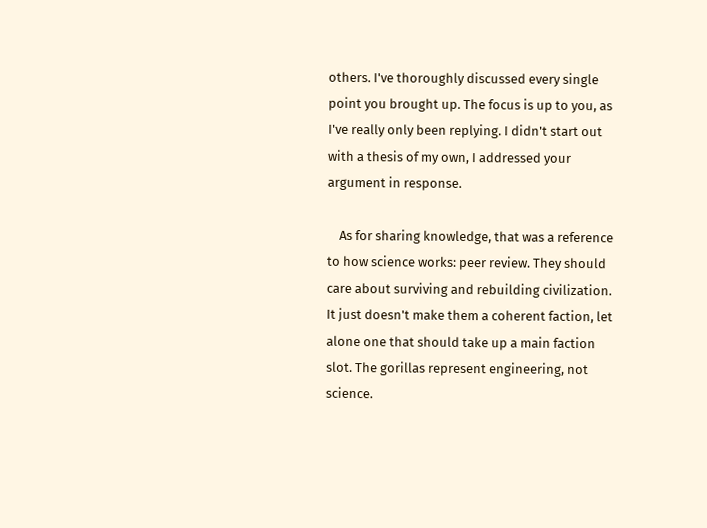others. I've thoroughly discussed every single point you brought up. The focus is up to you, as I've really only been replying. I didn't start out with a thesis of my own, I addressed your argument in response.

    As for sharing knowledge, that was a reference to how science works: peer review. They should care about surviving and rebuilding civilization. It just doesn't make them a coherent faction, let alone one that should take up a main faction slot. The gorillas represent engineering, not science.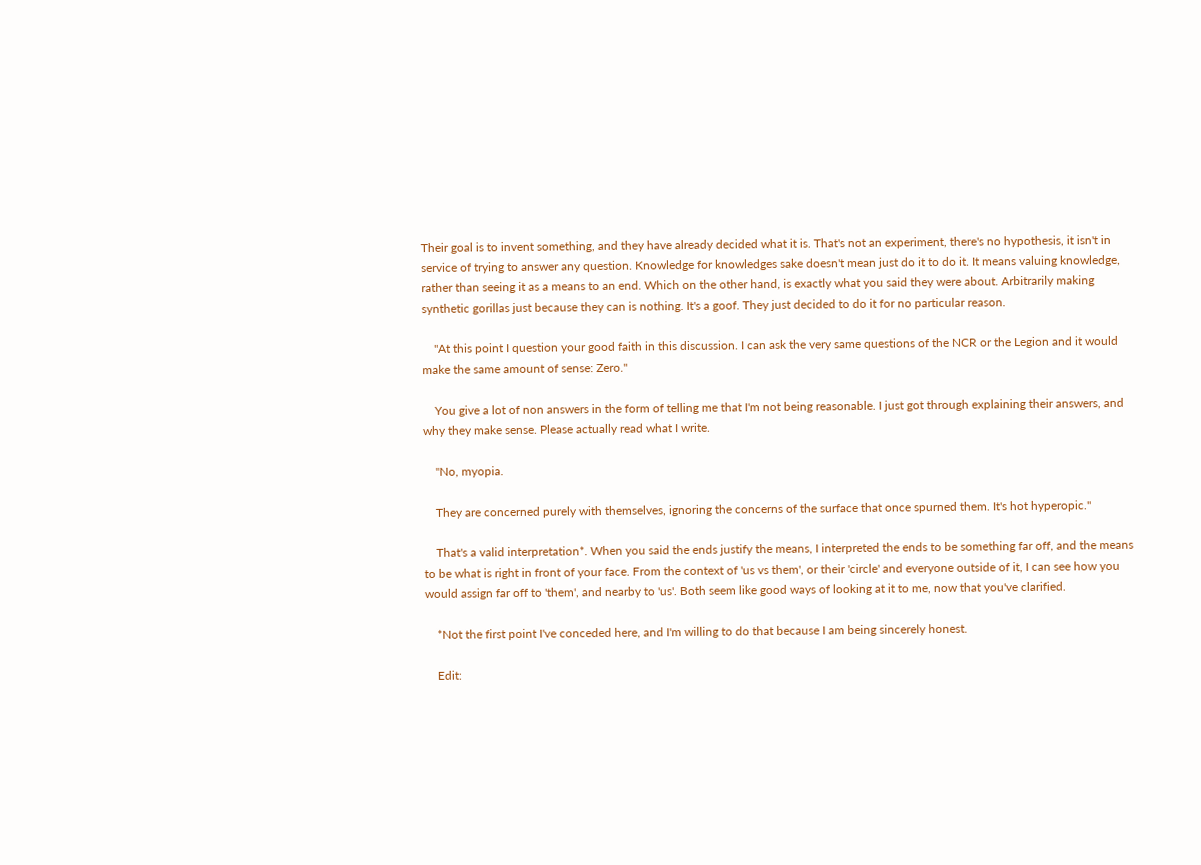Their goal is to invent something, and they have already decided what it is. That's not an experiment, there's no hypothesis, it isn't in service of trying to answer any question. Knowledge for knowledges sake doesn't mean just do it to do it. It means valuing knowledge, rather than seeing it as a means to an end. Which on the other hand, is exactly what you said they were about. Arbitrarily making synthetic gorillas just because they can is nothing. It's a goof. They just decided to do it for no particular reason.

    "At this point I question your good faith in this discussion. I can ask the very same questions of the NCR or the Legion and it would make the same amount of sense: Zero."

    You give a lot of non answers in the form of telling me that I'm not being reasonable. I just got through explaining their answers, and why they make sense. Please actually read what I write.

    "No, myopia.

    They are concerned purely with themselves, ignoring the concerns of the surface that once spurned them. It's hot hyperopic."

    That's a valid interpretation*. When you said the ends justify the means, I interpreted the ends to be something far off, and the means to be what is right in front of your face. From the context of 'us vs them', or their 'circle' and everyone outside of it, I can see how you would assign far off to 'them', and nearby to 'us'. Both seem like good ways of looking at it to me, now that you've clarified.

    *Not the first point I've conceded here, and I'm willing to do that because I am being sincerely honest.

    Edit: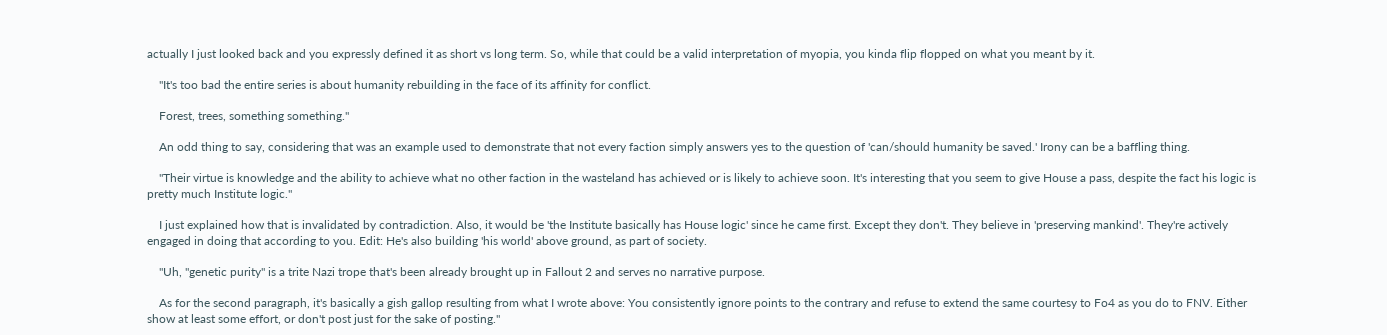actually I just looked back and you expressly defined it as short vs long term. So, while that could be a valid interpretation of myopia, you kinda flip flopped on what you meant by it.

    "It's too bad the entire series is about humanity rebuilding in the face of its affinity for conflict.

    Forest, trees, something something."

    An odd thing to say, considering that was an example used to demonstrate that not every faction simply answers yes to the question of 'can/should humanity be saved.' Irony can be a baffling thing.

    "Their virtue is knowledge and the ability to achieve what no other faction in the wasteland has achieved or is likely to achieve soon. It's interesting that you seem to give House a pass, despite the fact his logic is pretty much Institute logic."

    I just explained how that is invalidated by contradiction. Also, it would be 'the Institute basically has House logic' since he came first. Except they don't. They believe in 'preserving mankind'. They're actively engaged in doing that according to you. Edit: He's also building 'his world' above ground, as part of society.

    "Uh, "genetic purity" is a trite Nazi trope that's been already brought up in Fallout 2 and serves no narrative purpose.

    As for the second paragraph, it's basically a gish gallop resulting from what I wrote above: You consistently ignore points to the contrary and refuse to extend the same courtesy to Fo4 as you do to FNV. Either show at least some effort, or don't post just for the sake of posting."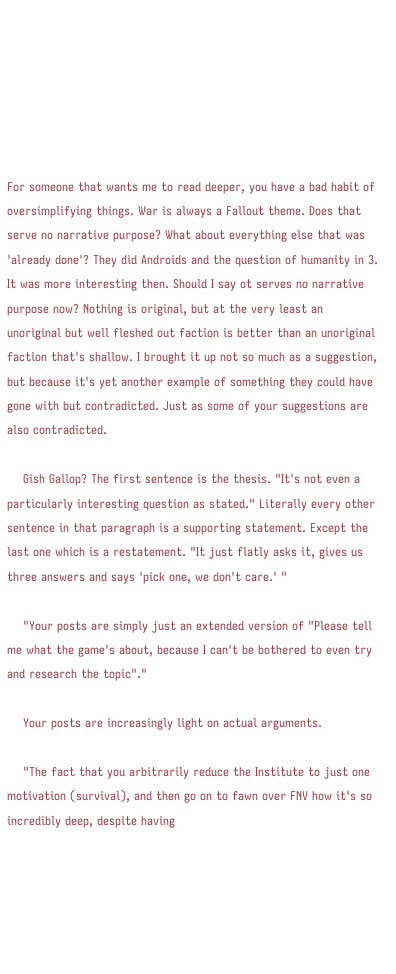For someone that wants me to read deeper, you have a bad habit of oversimplifying things. War is always a Fallout theme. Does that serve no narrative purpose? What about everything else that was 'already done'? They did Androids and the question of humanity in 3. It was more interesting then. Should I say ot serves no narrative purpose now? Nothing is original, but at the very least an unoriginal but well fleshed out faction is better than an unoriginal faction that's shallow. I brought it up not so much as a suggestion, but because it's yet another example of something they could have gone with but contradicted. Just as some of your suggestions are also contradicted.

    Gish Gallop? The first sentence is the thesis. "It's not even a particularly interesting question as stated." Literally every other sentence in that paragraph is a supporting statement. Except the last one which is a restatement. "It just flatly asks it, gives us three answers and says 'pick one, we don't care.' "

    "Your posts are simply just an extended version of "Please tell me what the game's about, because I can't be bothered to even try and research the topic"."

    Your posts are increasingly light on actual arguments.

    "The fact that you arbitrarily reduce the Institute to just one motivation (survival), and then go on to fawn over FNV how it's so incredibly deep, despite having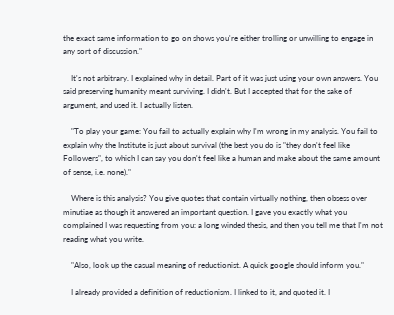the exact same information to go on shows you're either trolling or unwilling to engage in any sort of discussion."

    It's not arbitrary. I explained why in detail. Part of it was just using your own answers. You said preserving humanity meant surviving. I didn't. But I accepted that for the sake of argument, and used it. I actually listen.

    "To play your game: You fail to actually explain why I'm wrong in my analysis. You fail to explain why the Institute is just about survival (the best you do is "they don't feel like Followers", to which I can say you don't feel like a human and make about the same amount of sense, i.e. none)."

    Where is this analysis? You give quotes that contain virtually nothing, then obsess over minutiae as though it answered an important question. I gave you exactly what you complained I was requesting from you: a long winded thesis, and then you tell me that I'm not reading what you write.

    "Also, look up the casual meaning of reductionist. A quick google should inform you."

    I already provided a definition of reductionism. I linked to it, and quoted it. I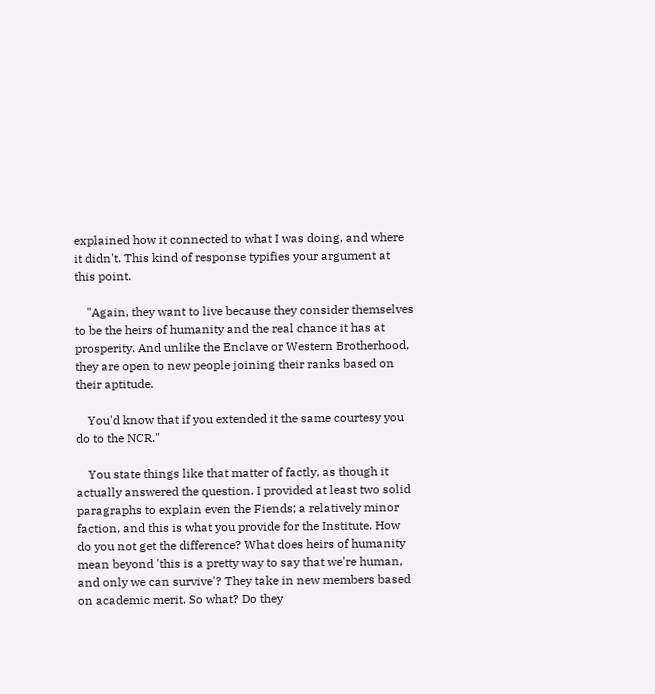explained how it connected to what I was doing, and where it didn't. This kind of response typifies your argument at this point.

    "Again, they want to live because they consider themselves to be the heirs of humanity and the real chance it has at prosperity. And unlike the Enclave or Western Brotherhood, they are open to new people joining their ranks based on their aptitude.

    You'd know that if you extended it the same courtesy you do to the NCR."

    You state things like that matter of factly, as though it actually answered the question. I provided at least two solid paragraphs to explain even the Fiends; a relatively minor faction, and this is what you provide for the Institute. How do you not get the difference? What does heirs of humanity mean beyond 'this is a pretty way to say that we're human, and only we can survive'? They take in new members based on academic merit. So what? Do they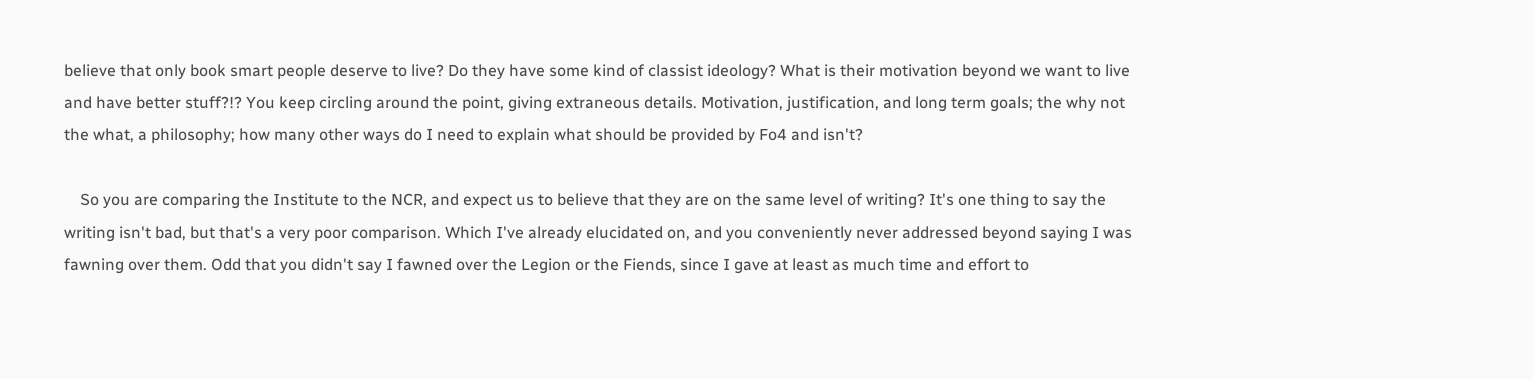believe that only book smart people deserve to live? Do they have some kind of classist ideology? What is their motivation beyond we want to live and have better stuff?!? You keep circling around the point, giving extraneous details. Motivation, justification, and long term goals; the why not the what, a philosophy; how many other ways do I need to explain what should be provided by Fo4 and isn't?

    So you are comparing the Institute to the NCR, and expect us to believe that they are on the same level of writing? It's one thing to say the writing isn't bad, but that's a very poor comparison. Which I've already elucidated on, and you conveniently never addressed beyond saying I was fawning over them. Odd that you didn't say I fawned over the Legion or the Fiends, since I gave at least as much time and effort to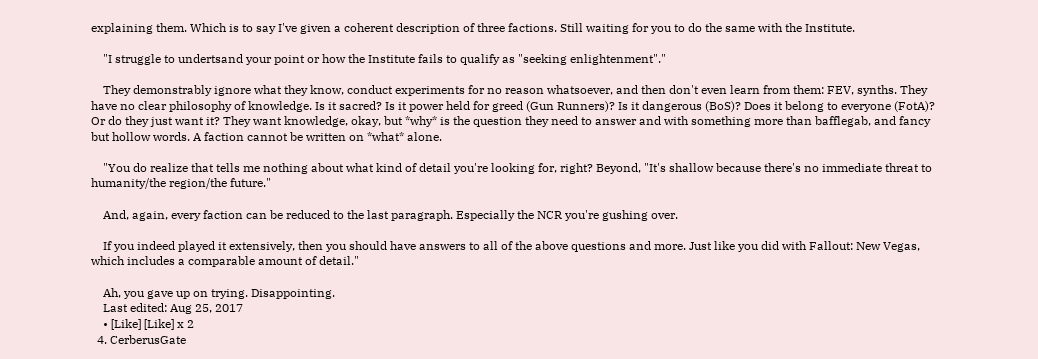explaining them. Which is to say I've given a coherent description of three factions. Still waiting for you to do the same with the Institute.

    "I struggle to undertsand your point or how the Institute fails to qualify as "seeking enlightenment"."

    They demonstrably ignore what they know, conduct experiments for no reason whatsoever, and then don't even learn from them: FEV, synths. They have no clear philosophy of knowledge. Is it sacred? Is it power held for greed (Gun Runners)? Is it dangerous (BoS)? Does it belong to everyone (FotA)? Or do they just want it? They want knowledge, okay, but *why* is the question they need to answer and with something more than bafflegab, and fancy but hollow words. A faction cannot be written on *what* alone.

    "You do realize that tells me nothing about what kind of detail you're looking for, right? Beyond, "It's shallow because there's no immediate threat to humanity/the region/the future."

    And, again, every faction can be reduced to the last paragraph. Especially the NCR you're gushing over.

    If you indeed played it extensively, then you should have answers to all of the above questions and more. Just like you did with Fallout: New Vegas, which includes a comparable amount of detail."

    Ah, you gave up on trying. Disappointing.
    Last edited: Aug 25, 2017
    • [Like] [Like] x 2
  4. CerberusGate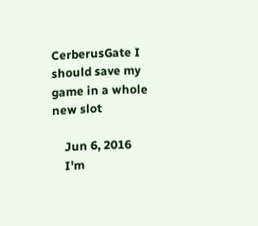CerberusGate I should save my game in a whole new slot

    Jun 6, 2016
    I'm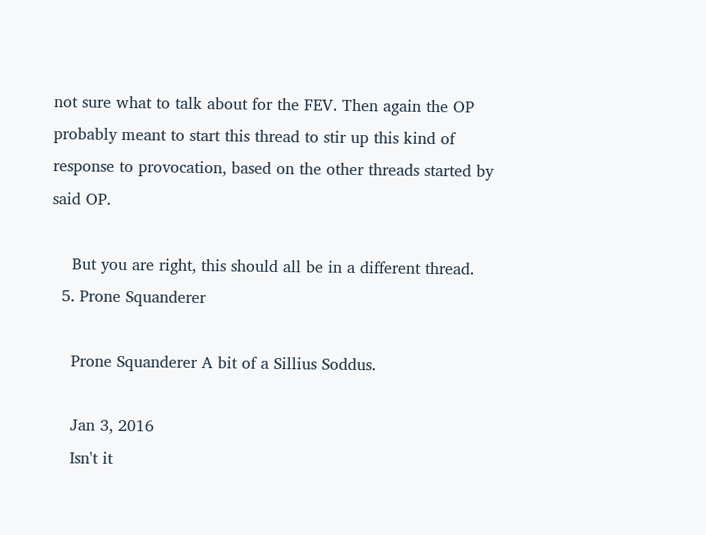not sure what to talk about for the FEV. Then again the OP probably meant to start this thread to stir up this kind of response to provocation, based on the other threads started by said OP.

    But you are right, this should all be in a different thread.
  5. Prone Squanderer

    Prone Squanderer A bit of a Sillius Soddus.

    Jan 3, 2016
    Isn't it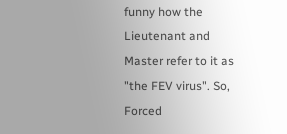funny how the Lieutenant and Master refer to it as "the FEV virus". So, Forced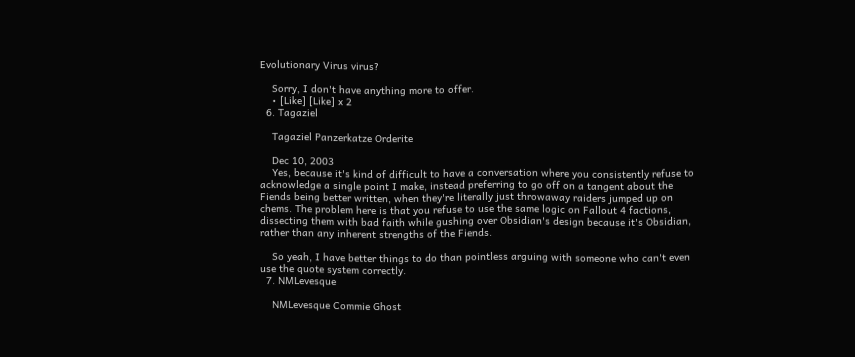Evolutionary Virus virus?

    Sorry, I don't have anything more to offer.
    • [Like] [Like] x 2
  6. Tagaziel

    Tagaziel Panzerkatze Orderite

    Dec 10, 2003
    Yes, because it's kind of difficult to have a conversation where you consistently refuse to acknowledge a single point I make, instead preferring to go off on a tangent about the Fiends being better written, when they're literally just throwaway raiders jumped up on chems. The problem here is that you refuse to use the same logic on Fallout 4 factions, dissecting them with bad faith while gushing over Obsidian's design because it's Obsidian, rather than any inherent strengths of the Fiends.

    So yeah, I have better things to do than pointless arguing with someone who can't even use the quote system correctly.
  7. NMLevesque

    NMLevesque Commie Ghost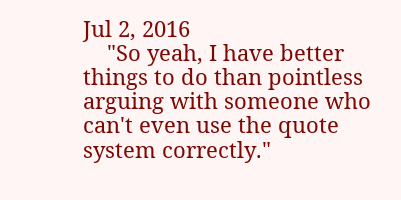Jul 2, 2016
    "So yeah, I have better things to do than pointless arguing with someone who can't even use the quote system correctly."